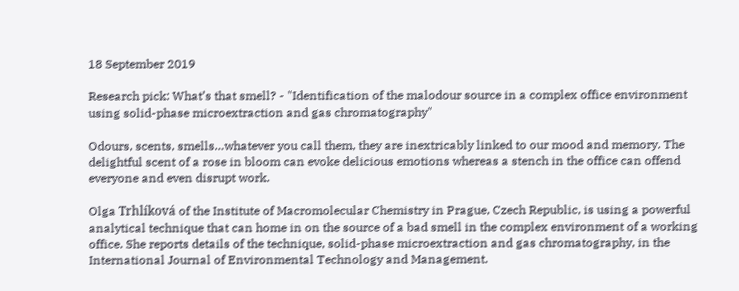18 September 2019

Research pick: What’s that smell? - "Identification of the malodour source in a complex office environment using solid-phase microextraction and gas chromatography"

Odours, scents, smells…whatever you call them, they are inextricably linked to our mood and memory. The delightful scent of a rose in bloom can evoke delicious emotions whereas a stench in the office can offend everyone and even disrupt work.

Olga Trhlíková of the Institute of Macromolecular Chemistry in Prague, Czech Republic, is using a powerful analytical technique that can home in on the source of a bad smell in the complex environment of a working office. She reports details of the technique, solid-phase microextraction and gas chromatography, in the International Journal of Environmental Technology and Management.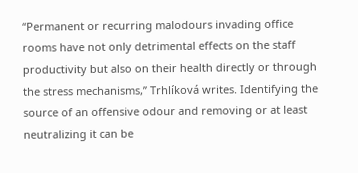“Permanent or recurring malodours invading office rooms have not only detrimental effects on the staff productivity but also on their health directly or through the stress mechanisms,” Trhlíková writes. Identifying the source of an offensive odour and removing or at least neutralizing it can be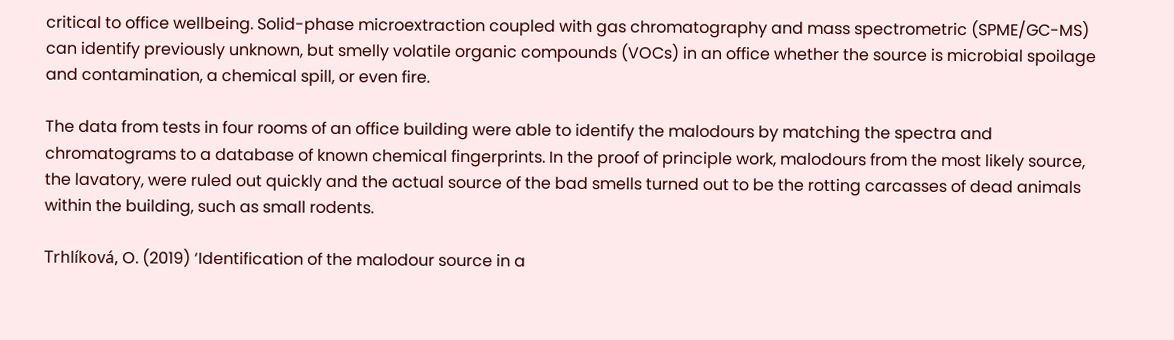critical to office wellbeing. Solid-phase microextraction coupled with gas chromatography and mass spectrometric (SPME/GC-MS) can identify previously unknown, but smelly volatile organic compounds (VOCs) in an office whether the source is microbial spoilage and contamination, a chemical spill, or even fire.

The data from tests in four rooms of an office building were able to identify the malodours by matching the spectra and chromatograms to a database of known chemical fingerprints. In the proof of principle work, malodours from the most likely source, the lavatory, were ruled out quickly and the actual source of the bad smells turned out to be the rotting carcasses of dead animals within the building, such as small rodents.

Trhlíková, O. (2019) ‘Identification of the malodour source in a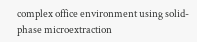complex office environment using solid-phase microextraction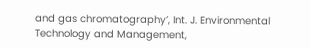and gas chromatography’, Int. J. Environmental Technology and Management,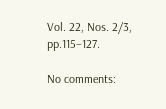Vol. 22, Nos. 2/3, pp.115–127.

No comments: